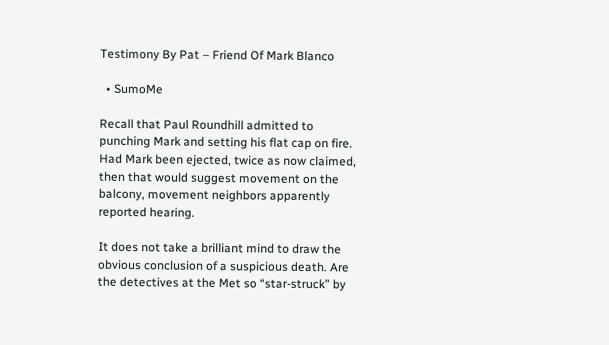Testimony By Pat – Friend Of Mark Blanco

  • SumoMe

Recall that Paul Roundhill admitted to punching Mark and setting his flat cap on fire. Had Mark been ejected, twice as now claimed, then that would suggest movement on the balcony, movement neighbors apparently reported hearing.

It does not take a brilliant mind to draw the obvious conclusion of a suspicious death. Are the detectives at the Met so “star-struck” by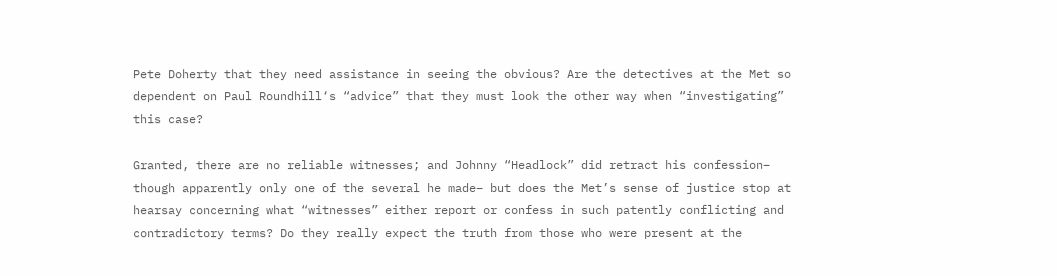Pete Doherty that they need assistance in seeing the obvious? Are the detectives at the Met so dependent on Paul Roundhill‘s “advice” that they must look the other way when “investigating” this case?

Granted, there are no reliable witnesses; and Johnny “Headlock” did retract his confession– though apparently only one of the several he made– but does the Met’s sense of justice stop at hearsay concerning what “witnesses” either report or confess in such patently conflicting and contradictory terms? Do they really expect the truth from those who were present at the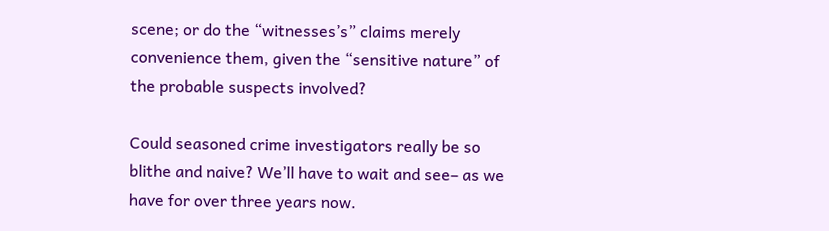scene; or do the “witnesses’s” claims merely convenience them, given the “sensitive nature” of the probable suspects involved?

Could seasoned crime investigators really be so blithe and naive? We’ll have to wait and see– as we have for over three years now.